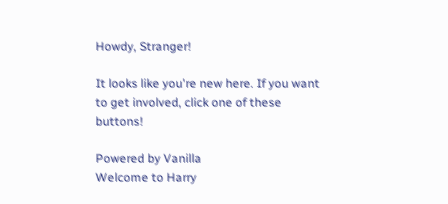Howdy, Stranger!

It looks like you're new here. If you want to get involved, click one of these buttons!

Powered by Vanilla
Welcome to Harry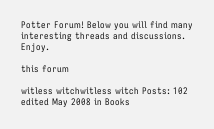Potter Forum! Below you will find many interesting threads and discussions. Enjoy.

this forum

witless witchwitless witch Posts: 102
edited May 2008 in Books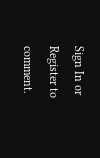Sign In or Register to comment.